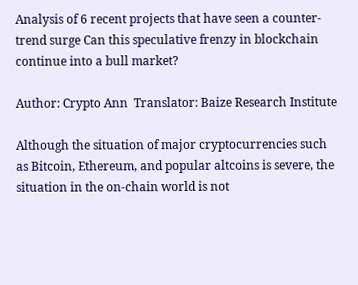Analysis of 6 recent projects that have seen a counter-trend surge Can this speculative frenzy in blockchain continue into a bull market?

Author: Crypto Ann  Translator: Baize Research Institute

Although the situation of major cryptocurrencies such as Bitcoin, Ethereum, and popular altcoins is severe, the situation in the on-chain world is not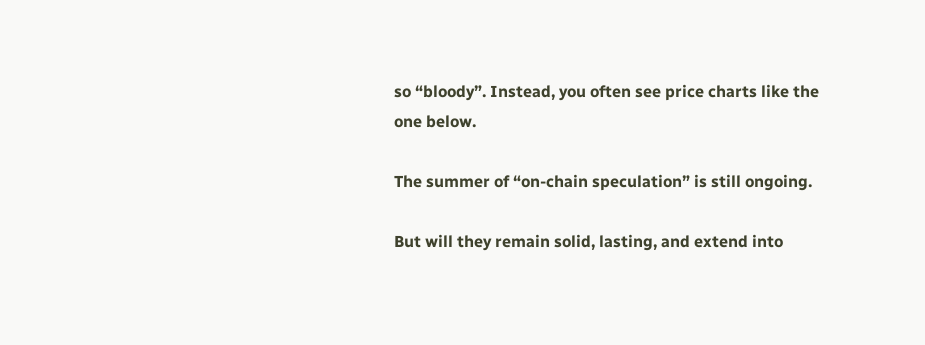so “bloody”. Instead, you often see price charts like the one below.

The summer of “on-chain speculation” is still ongoing.

But will they remain solid, lasting, and extend into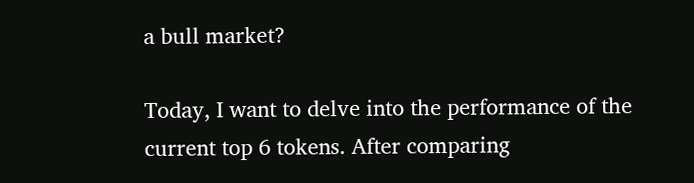a bull market?

Today, I want to delve into the performance of the current top 6 tokens. After comparing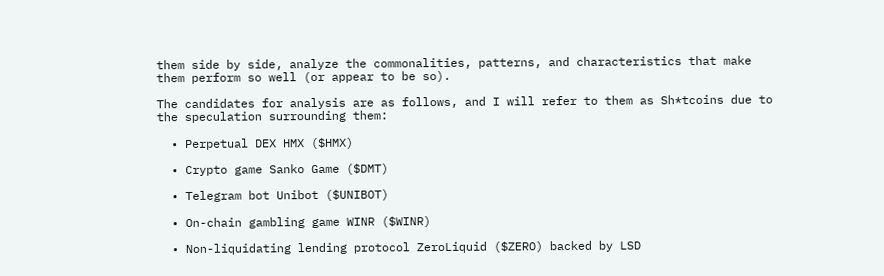them side by side, analyze the commonalities, patterns, and characteristics that make them perform so well (or appear to be so).

The candidates for analysis are as follows, and I will refer to them as Sh*tcoins due to the speculation surrounding them:

  • Perpetual DEX HMX ($HMX)

  • Crypto game Sanko Game ($DMT)

  • Telegram bot Unibot ($UNIBOT)

  • On-chain gambling game WINR ($WINR)

  • Non-liquidating lending protocol ZeroLiquid ($ZERO) backed by LSD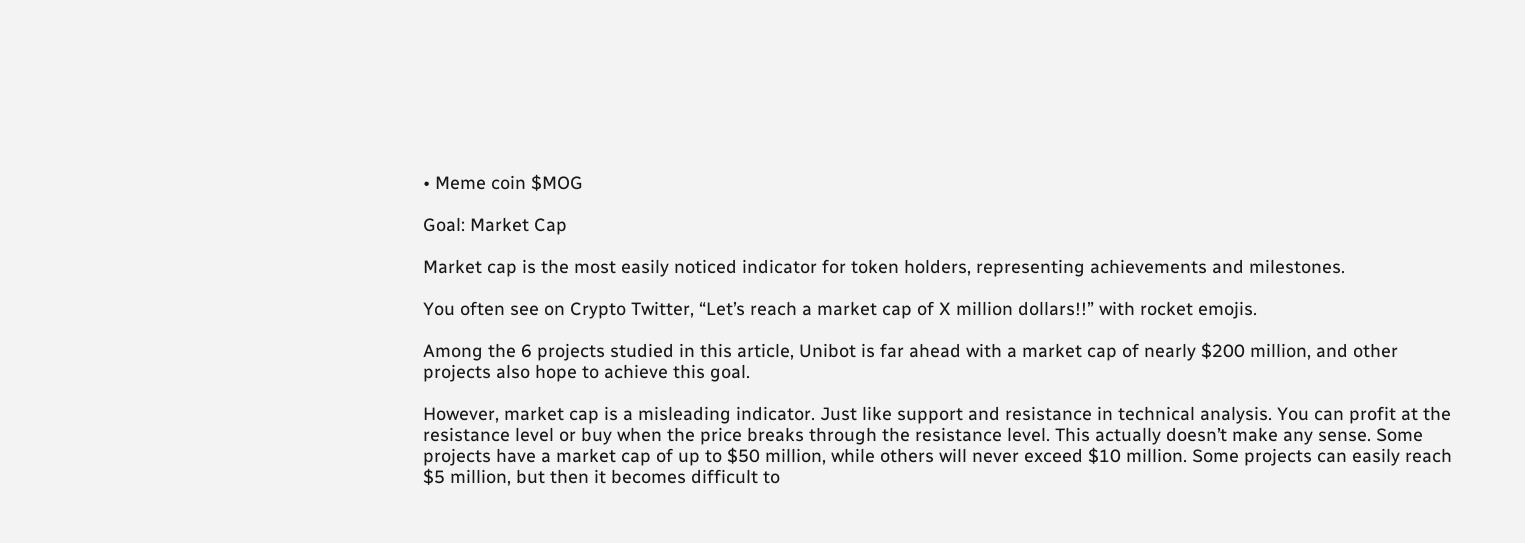• Meme coin $MOG

Goal: Market Cap

Market cap is the most easily noticed indicator for token holders, representing achievements and milestones.

You often see on Crypto Twitter, “Let’s reach a market cap of X million dollars!!” with rocket emojis.

Among the 6 projects studied in this article, Unibot is far ahead with a market cap of nearly $200 million, and other projects also hope to achieve this goal.

However, market cap is a misleading indicator. Just like support and resistance in technical analysis. You can profit at the resistance level or buy when the price breaks through the resistance level. This actually doesn’t make any sense. Some projects have a market cap of up to $50 million, while others will never exceed $10 million. Some projects can easily reach $5 million, but then it becomes difficult to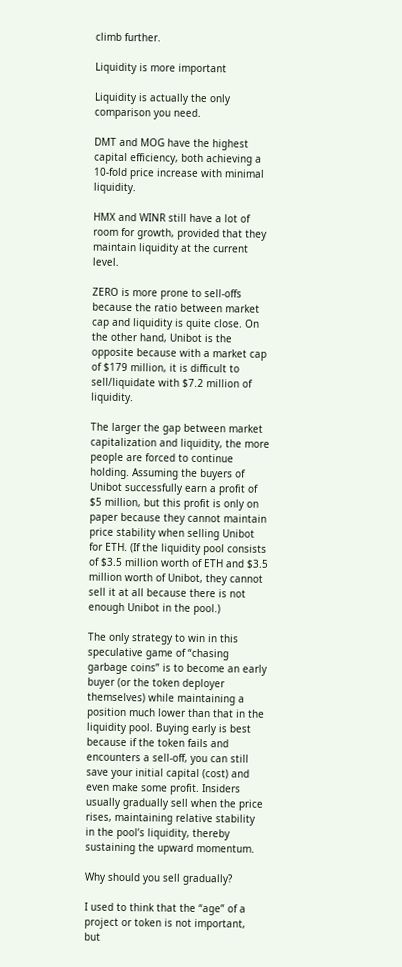climb further.

Liquidity is more important

Liquidity is actually the only comparison you need.

DMT and MOG have the highest capital efficiency, both achieving a 10-fold price increase with minimal liquidity.

HMX and WINR still have a lot of room for growth, provided that they maintain liquidity at the current level.

ZERO is more prone to sell-offs because the ratio between market cap and liquidity is quite close. On the other hand, Unibot is the opposite because with a market cap of $179 million, it is difficult to sell/liquidate with $7.2 million of liquidity.

The larger the gap between market capitalization and liquidity, the more people are forced to continue holding. Assuming the buyers of Unibot successfully earn a profit of $5 million, but this profit is only on paper because they cannot maintain price stability when selling Unibot for ETH. (If the liquidity pool consists of $3.5 million worth of ETH and $3.5 million worth of Unibot, they cannot sell it at all because there is not enough Unibot in the pool.)

The only strategy to win in this speculative game of “chasing garbage coins” is to become an early buyer (or the token deployer themselves) while maintaining a position much lower than that in the liquidity pool. Buying early is best because if the token fails and encounters a sell-off, you can still save your initial capital (cost) and even make some profit. Insiders usually gradually sell when the price rises, maintaining relative stability in the pool’s liquidity, thereby sustaining the upward momentum.

Why should you sell gradually?

I used to think that the “age” of a project or token is not important, but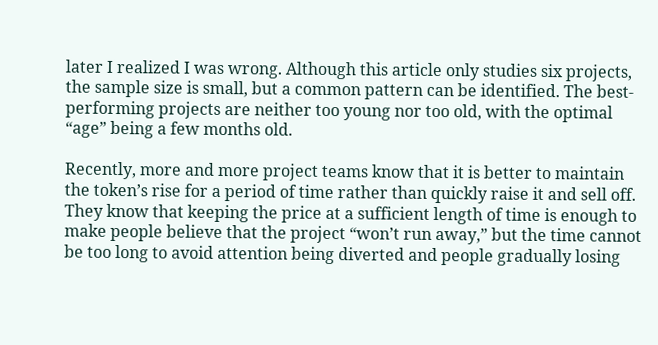later I realized I was wrong. Although this article only studies six projects, the sample size is small, but a common pattern can be identified. The best-performing projects are neither too young nor too old, with the optimal “age” being a few months old.

Recently, more and more project teams know that it is better to maintain the token’s rise for a period of time rather than quickly raise it and sell off. They know that keeping the price at a sufficient length of time is enough to make people believe that the project “won’t run away,” but the time cannot be too long to avoid attention being diverted and people gradually losing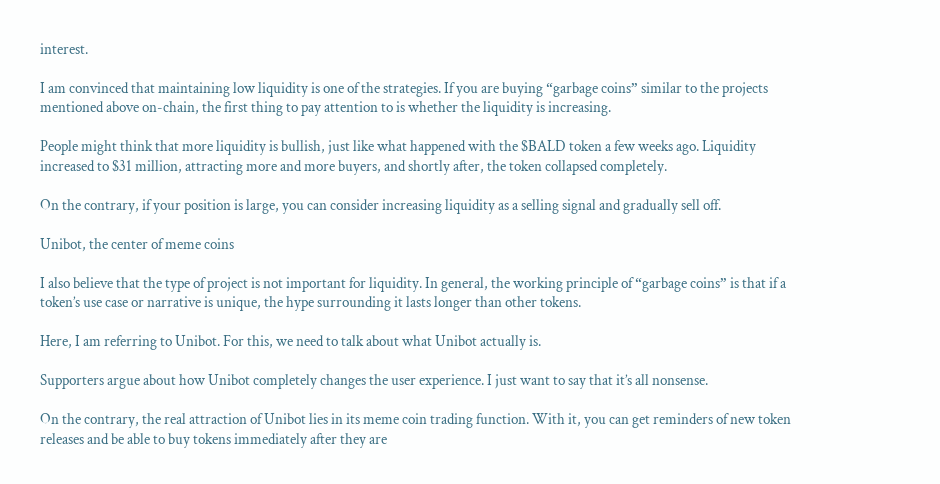interest.

I am convinced that maintaining low liquidity is one of the strategies. If you are buying “garbage coins” similar to the projects mentioned above on-chain, the first thing to pay attention to is whether the liquidity is increasing.

People might think that more liquidity is bullish, just like what happened with the $BALD token a few weeks ago. Liquidity increased to $31 million, attracting more and more buyers, and shortly after, the token collapsed completely.

On the contrary, if your position is large, you can consider increasing liquidity as a selling signal and gradually sell off.

Unibot, the center of meme coins

I also believe that the type of project is not important for liquidity. In general, the working principle of “garbage coins” is that if a token’s use case or narrative is unique, the hype surrounding it lasts longer than other tokens.

Here, I am referring to Unibot. For this, we need to talk about what Unibot actually is.

Supporters argue about how Unibot completely changes the user experience. I just want to say that it’s all nonsense.

On the contrary, the real attraction of Unibot lies in its meme coin trading function. With it, you can get reminders of new token releases and be able to buy tokens immediately after they are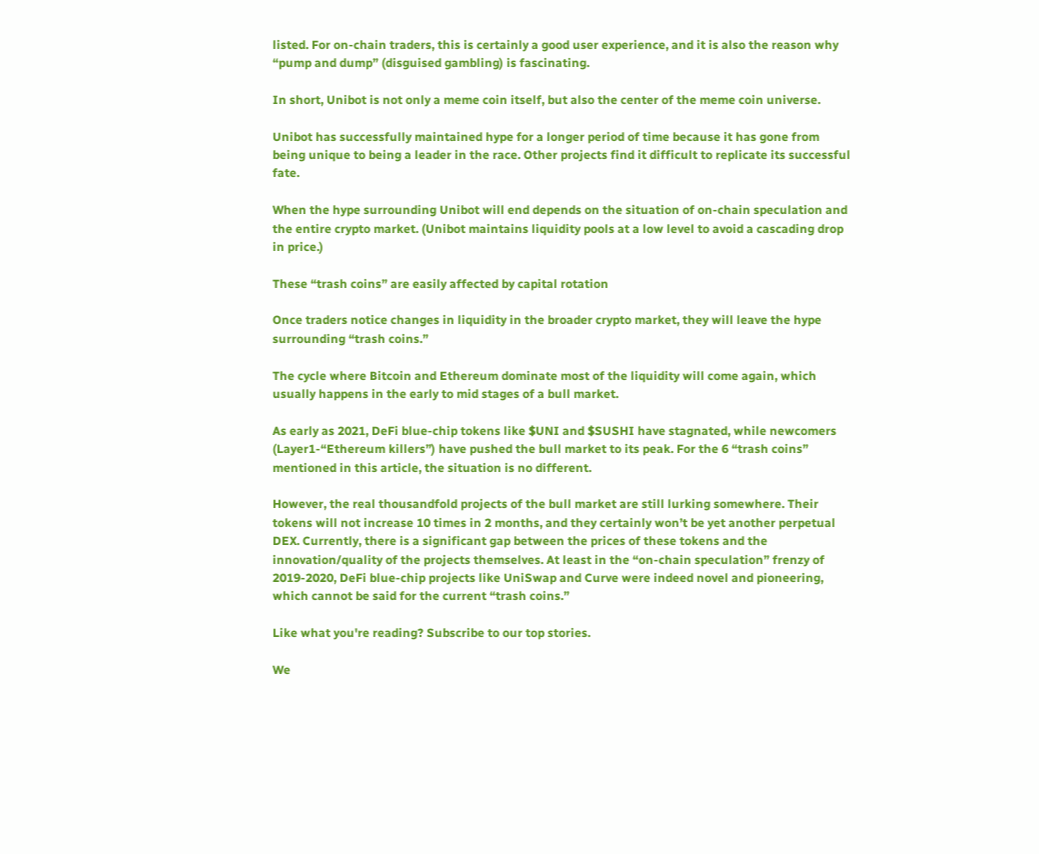listed. For on-chain traders, this is certainly a good user experience, and it is also the reason why “pump and dump” (disguised gambling) is fascinating.

In short, Unibot is not only a meme coin itself, but also the center of the meme coin universe.

Unibot has successfully maintained hype for a longer period of time because it has gone from being unique to being a leader in the race. Other projects find it difficult to replicate its successful fate.

When the hype surrounding Unibot will end depends on the situation of on-chain speculation and the entire crypto market. (Unibot maintains liquidity pools at a low level to avoid a cascading drop in price.)

These “trash coins” are easily affected by capital rotation

Once traders notice changes in liquidity in the broader crypto market, they will leave the hype surrounding “trash coins.”

The cycle where Bitcoin and Ethereum dominate most of the liquidity will come again, which usually happens in the early to mid stages of a bull market.

As early as 2021, DeFi blue-chip tokens like $UNI and $SUSHI have stagnated, while newcomers (Layer1-“Ethereum killers”) have pushed the bull market to its peak. For the 6 “trash coins” mentioned in this article, the situation is no different.

However, the real thousandfold projects of the bull market are still lurking somewhere. Their tokens will not increase 10 times in 2 months, and they certainly won’t be yet another perpetual DEX. Currently, there is a significant gap between the prices of these tokens and the innovation/quality of the projects themselves. At least in the “on-chain speculation” frenzy of 2019-2020, DeFi blue-chip projects like UniSwap and Curve were indeed novel and pioneering, which cannot be said for the current “trash coins.”

Like what you're reading? Subscribe to our top stories.

We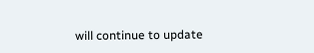will continue to update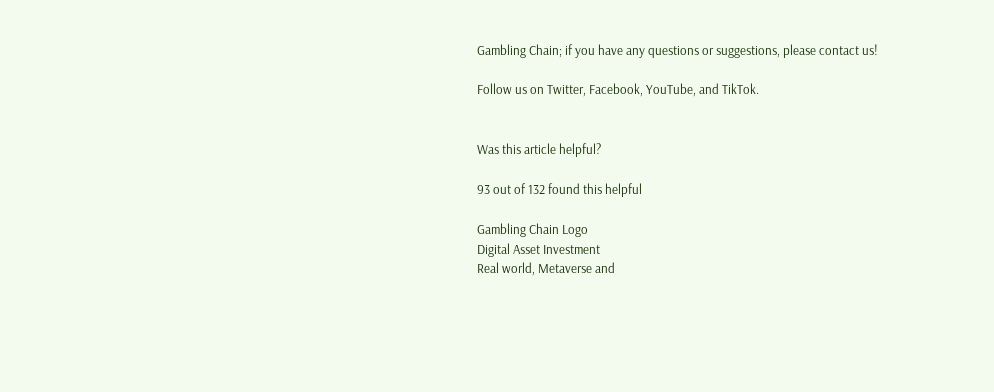Gambling Chain; if you have any questions or suggestions, please contact us!

Follow us on Twitter, Facebook, YouTube, and TikTok.


Was this article helpful?

93 out of 132 found this helpful

Gambling Chain Logo
Digital Asset Investment
Real world, Metaverse and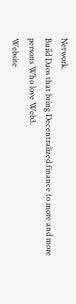Network.
Build Daos that bring Decentralized finance to more and more persons Who love Web3.
Website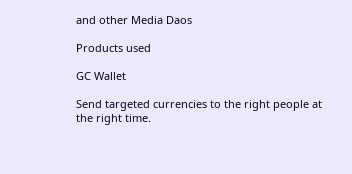and other Media Daos

Products used

GC Wallet

Send targeted currencies to the right people at the right time.